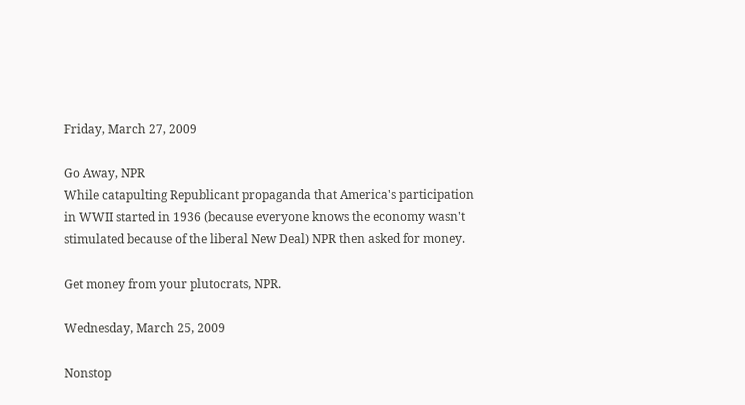Friday, March 27, 2009

Go Away, NPR
While catapulting Republicant propaganda that America's participation in WWII started in 1936 (because everyone knows the economy wasn't stimulated because of the liberal New Deal) NPR then asked for money.

Get money from your plutocrats, NPR.

Wednesday, March 25, 2009

Nonstop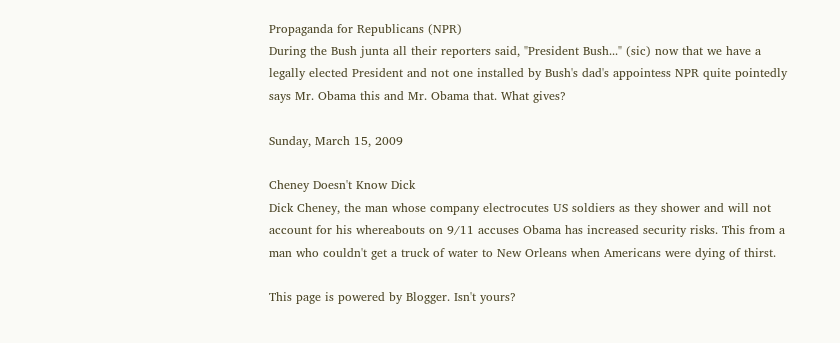Propaganda for Republicans (NPR)
During the Bush junta all their reporters said, "President Bush..." (sic) now that we have a legally elected President and not one installed by Bush's dad's appointess NPR quite pointedly says Mr. Obama this and Mr. Obama that. What gives?

Sunday, March 15, 2009

Cheney Doesn't Know Dick
Dick Cheney, the man whose company electrocutes US soldiers as they shower and will not account for his whereabouts on 9/11 accuses Obama has increased security risks. This from a man who couldn't get a truck of water to New Orleans when Americans were dying of thirst.

This page is powered by Blogger. Isn't yours?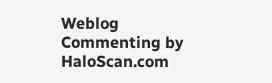Weblog Commenting by HaloScan.com